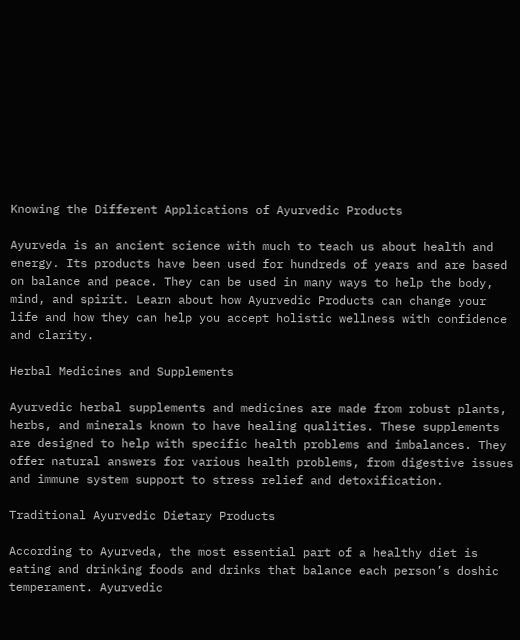Knowing the Different Applications of Ayurvedic Products

Ayurveda is an ancient science with much to teach us about health and energy. Its products have been used for hundreds of years and are based on balance and peace. They can be used in many ways to help the body, mind, and spirit. Learn about how Ayurvedic Products can change your life and how they can help you accept holistic wellness with confidence and clarity.

Herbal Medicines and Supplements

Ayurvedic herbal supplements and medicines are made from robust plants, herbs, and minerals known to have healing qualities. These supplements are designed to help with specific health problems and imbalances. They offer natural answers for various health problems, from digestive issues and immune system support to stress relief and detoxification.

Traditional Ayurvedic Dietary Products

According to Ayurveda, the most essential part of a healthy diet is eating and drinking foods and drinks that balance each person’s doshic temperament. Ayurvedic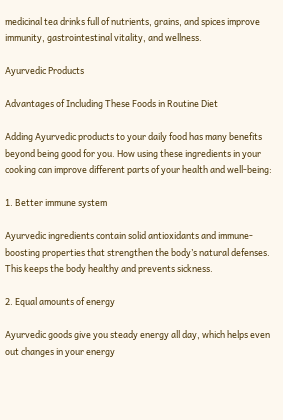medicinal tea drinks full of nutrients, grains, and spices improve immunity, gastrointestinal vitality, and wellness.

Ayurvedic Products

Advantages of Including These Foods in Routine Diet

Adding Ayurvedic products to your daily food has many benefits beyond being good for you. How using these ingredients in your cooking can improve different parts of your health and well-being:

1. Better immune system

Ayurvedic ingredients contain solid antioxidants and immune-boosting properties that strengthen the body’s natural defenses. This keeps the body healthy and prevents sickness.

2. Equal amounts of energy

Ayurvedic goods give you steady energy all day, which helps even out changes in your energy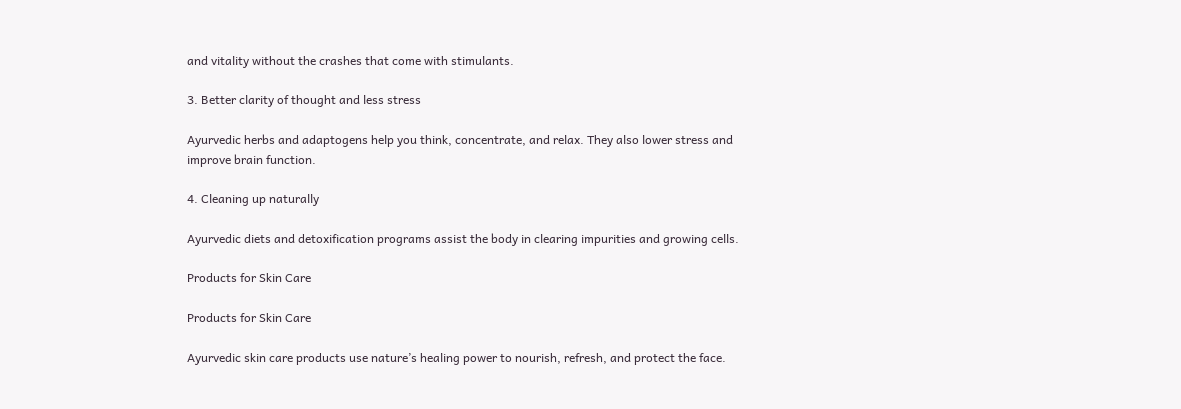and vitality without the crashes that come with stimulants.

3. Better clarity of thought and less stress

Ayurvedic herbs and adaptogens help you think, concentrate, and relax. They also lower stress and improve brain function.

4. Cleaning up naturally

Ayurvedic diets and detoxification programs assist the body in clearing impurities and growing cells.

Products for Skin Care

Products for Skin Care

Ayurvedic skin care products use nature’s healing power to nourish, refresh, and protect the face.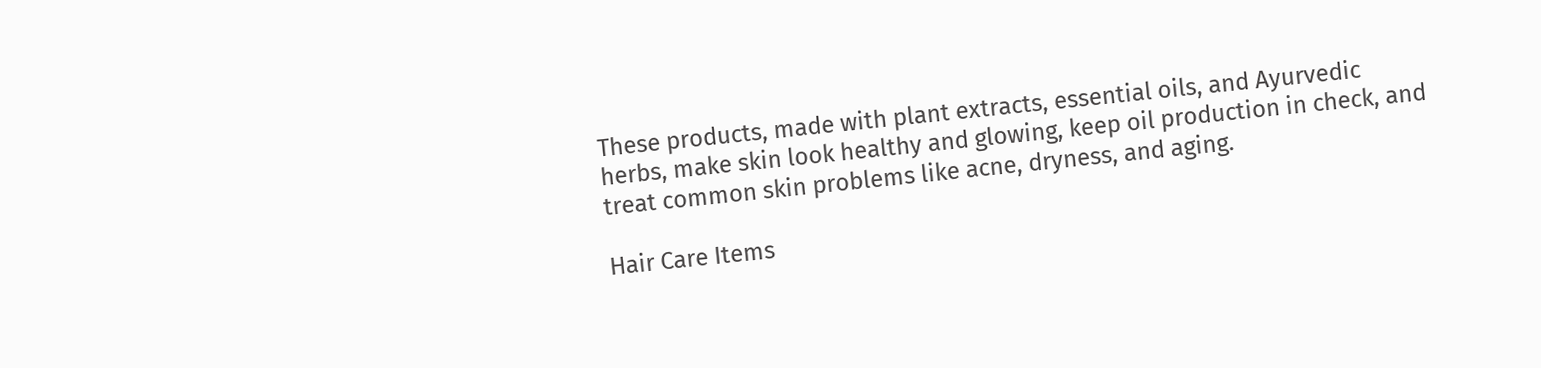These products, made with plant extracts, essential oils, and Ayurvedic herbs, make skin look healthy and glowing, keep oil production in check, and treat common skin problems like acne, dryness, and aging.

Hair Care Items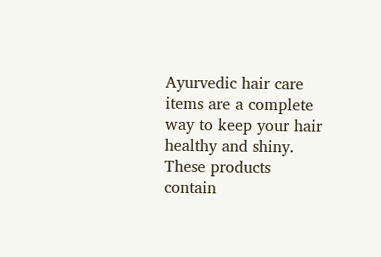Ayurvedic hair care items are a complete way to keep your hair healthy and shiny. These products contain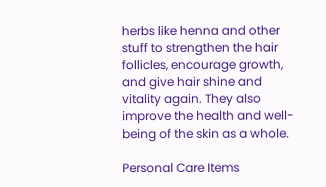herbs like henna and other stuff to strengthen the hair follicles, encourage growth, and give hair shine and vitality again. They also improve the health and well-being of the skin as a whole.

Personal Care Items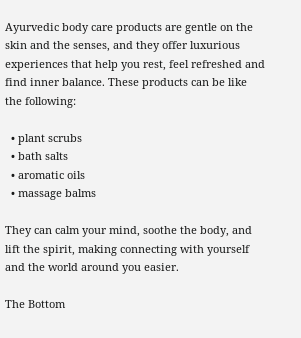Ayurvedic body care products are gentle on the skin and the senses, and they offer luxurious experiences that help you rest, feel refreshed and find inner balance. These products can be like the following:

  • plant scrubs
  • bath salts
  • aromatic oils
  • massage balms

They can calm your mind, soothe the body, and lift the spirit, making connecting with yourself and the world around you easier.

The Bottom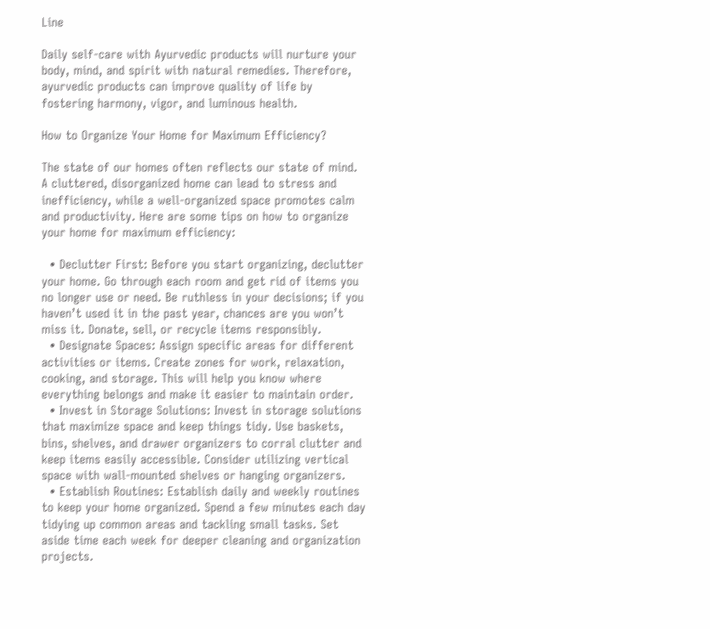Line

Daily self-care with Ayurvedic products will nurture your body, mind, and spirit with natural remedies. Therefore, ayurvedic products can improve quality of life by fostering harmony, vigor, and luminous health.

How to Organize Your Home for Maximum Efficiency?

The state of our homes often reflects our state of mind. A cluttered, disorganized home can lead to stress and inefficiency, while a well-organized space promotes calm and productivity. Here are some tips on how to organize your home for maximum efficiency:

  • Declutter First: Before you start organizing, declutter your home. Go through each room and get rid of items you no longer use or need. Be ruthless in your decisions; if you haven’t used it in the past year, chances are you won’t miss it. Donate, sell, or recycle items responsibly.
  • Designate Spaces: Assign specific areas for different activities or items. Create zones for work, relaxation, cooking, and storage. This will help you know where everything belongs and make it easier to maintain order.
  • Invest in Storage Solutions: Invest in storage solutions that maximize space and keep things tidy. Use baskets, bins, shelves, and drawer organizers to corral clutter and keep items easily accessible. Consider utilizing vertical space with wall-mounted shelves or hanging organizers.
  • Establish Routines: Establish daily and weekly routines to keep your home organized. Spend a few minutes each day tidying up common areas and tackling small tasks. Set aside time each week for deeper cleaning and organization projects.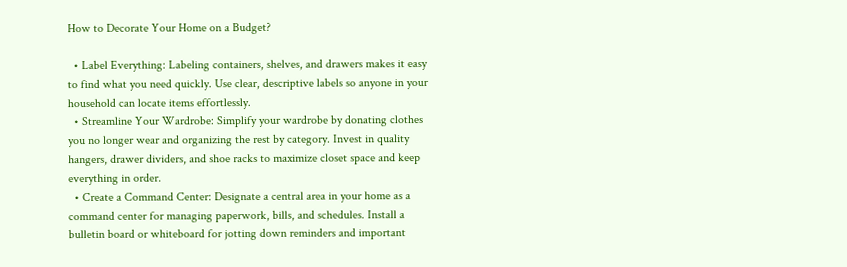How to Decorate Your Home on a Budget?

  • Label Everything: Labeling containers, shelves, and drawers makes it easy to find what you need quickly. Use clear, descriptive labels so anyone in your household can locate items effortlessly.
  • Streamline Your Wardrobe: Simplify your wardrobe by donating clothes you no longer wear and organizing the rest by category. Invest in quality hangers, drawer dividers, and shoe racks to maximize closet space and keep everything in order.
  • Create a Command Center: Designate a central area in your home as a command center for managing paperwork, bills, and schedules. Install a bulletin board or whiteboard for jotting down reminders and important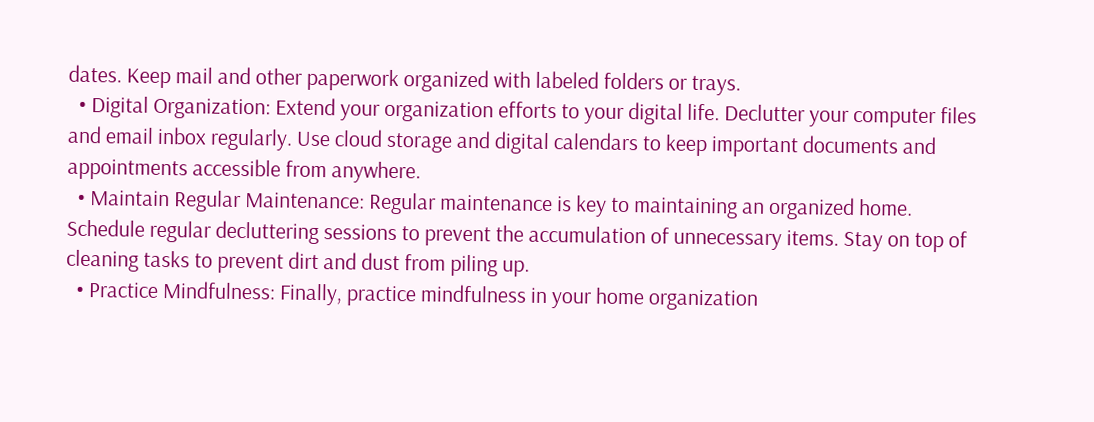dates. Keep mail and other paperwork organized with labeled folders or trays.
  • Digital Organization: Extend your organization efforts to your digital life. Declutter your computer files and email inbox regularly. Use cloud storage and digital calendars to keep important documents and appointments accessible from anywhere.
  • Maintain Regular Maintenance: Regular maintenance is key to maintaining an organized home. Schedule regular decluttering sessions to prevent the accumulation of unnecessary items. Stay on top of cleaning tasks to prevent dirt and dust from piling up.
  • Practice Mindfulness: Finally, practice mindfulness in your home organization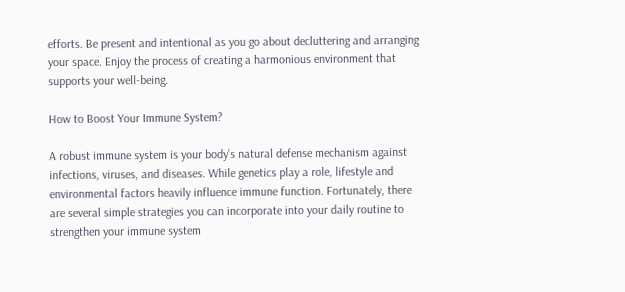efforts. Be present and intentional as you go about decluttering and arranging your space. Enjoy the process of creating a harmonious environment that supports your well-being.

How to Boost Your Immune System?

A robust immune system is your body’s natural defense mechanism against infections, viruses, and diseases. While genetics play a role, lifestyle and environmental factors heavily influence immune function. Fortunately, there are several simple strategies you can incorporate into your daily routine to strengthen your immune system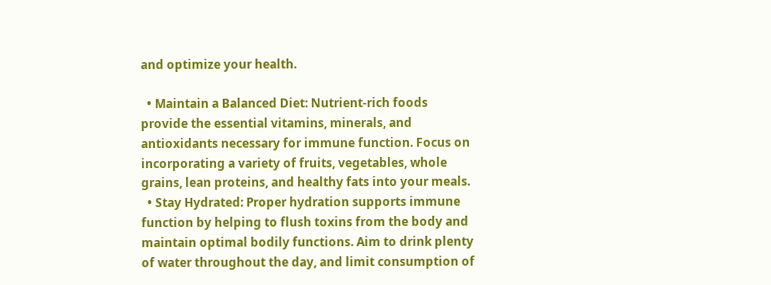and optimize your health.

  • Maintain a Balanced Diet: Nutrient-rich foods provide the essential vitamins, minerals, and antioxidants necessary for immune function. Focus on incorporating a variety of fruits, vegetables, whole grains, lean proteins, and healthy fats into your meals.
  • Stay Hydrated: Proper hydration supports immune function by helping to flush toxins from the body and maintain optimal bodily functions. Aim to drink plenty of water throughout the day, and limit consumption of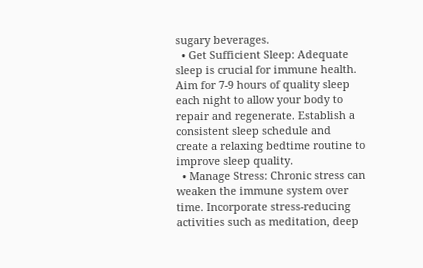sugary beverages.
  • Get Sufficient Sleep: Adequate sleep is crucial for immune health. Aim for 7-9 hours of quality sleep each night to allow your body to repair and regenerate. Establish a consistent sleep schedule and create a relaxing bedtime routine to improve sleep quality.
  • Manage Stress: Chronic stress can weaken the immune system over time. Incorporate stress-reducing activities such as meditation, deep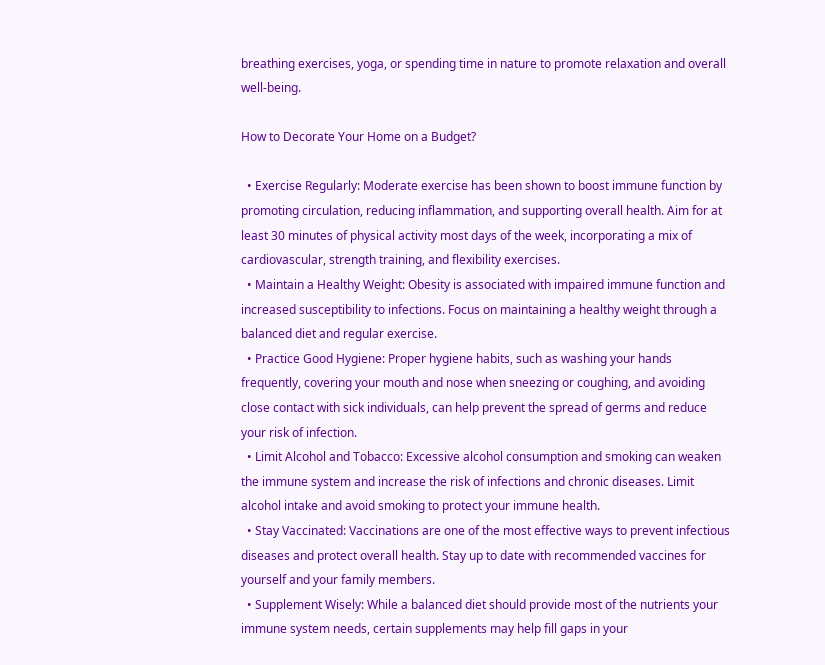breathing exercises, yoga, or spending time in nature to promote relaxation and overall well-being.

How to Decorate Your Home on a Budget?

  • Exercise Regularly: Moderate exercise has been shown to boost immune function by promoting circulation, reducing inflammation, and supporting overall health. Aim for at least 30 minutes of physical activity most days of the week, incorporating a mix of cardiovascular, strength training, and flexibility exercises.
  • Maintain a Healthy Weight: Obesity is associated with impaired immune function and increased susceptibility to infections. Focus on maintaining a healthy weight through a balanced diet and regular exercise.
  • Practice Good Hygiene: Proper hygiene habits, such as washing your hands frequently, covering your mouth and nose when sneezing or coughing, and avoiding close contact with sick individuals, can help prevent the spread of germs and reduce your risk of infection.
  • Limit Alcohol and Tobacco: Excessive alcohol consumption and smoking can weaken the immune system and increase the risk of infections and chronic diseases. Limit alcohol intake and avoid smoking to protect your immune health.
  • Stay Vaccinated: Vaccinations are one of the most effective ways to prevent infectious diseases and protect overall health. Stay up to date with recommended vaccines for yourself and your family members.
  • Supplement Wisely: While a balanced diet should provide most of the nutrients your immune system needs, certain supplements may help fill gaps in your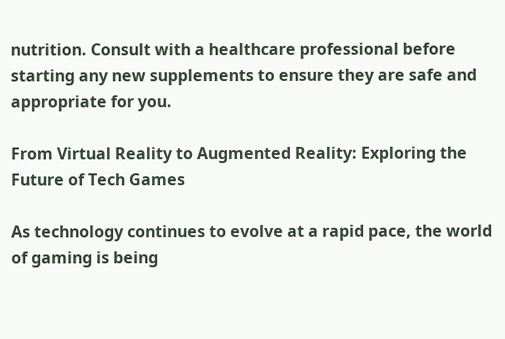nutrition. Consult with a healthcare professional before starting any new supplements to ensure they are safe and appropriate for you.

From Virtual Reality to Augmented Reality: Exploring the Future of Tech Games

As technology continues to evolve at a rapid pace, the world of gaming is being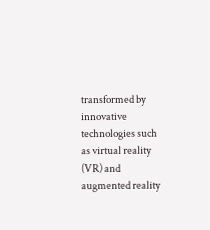transformed by innovative technologies such as virtual reality (VR) and augmented reality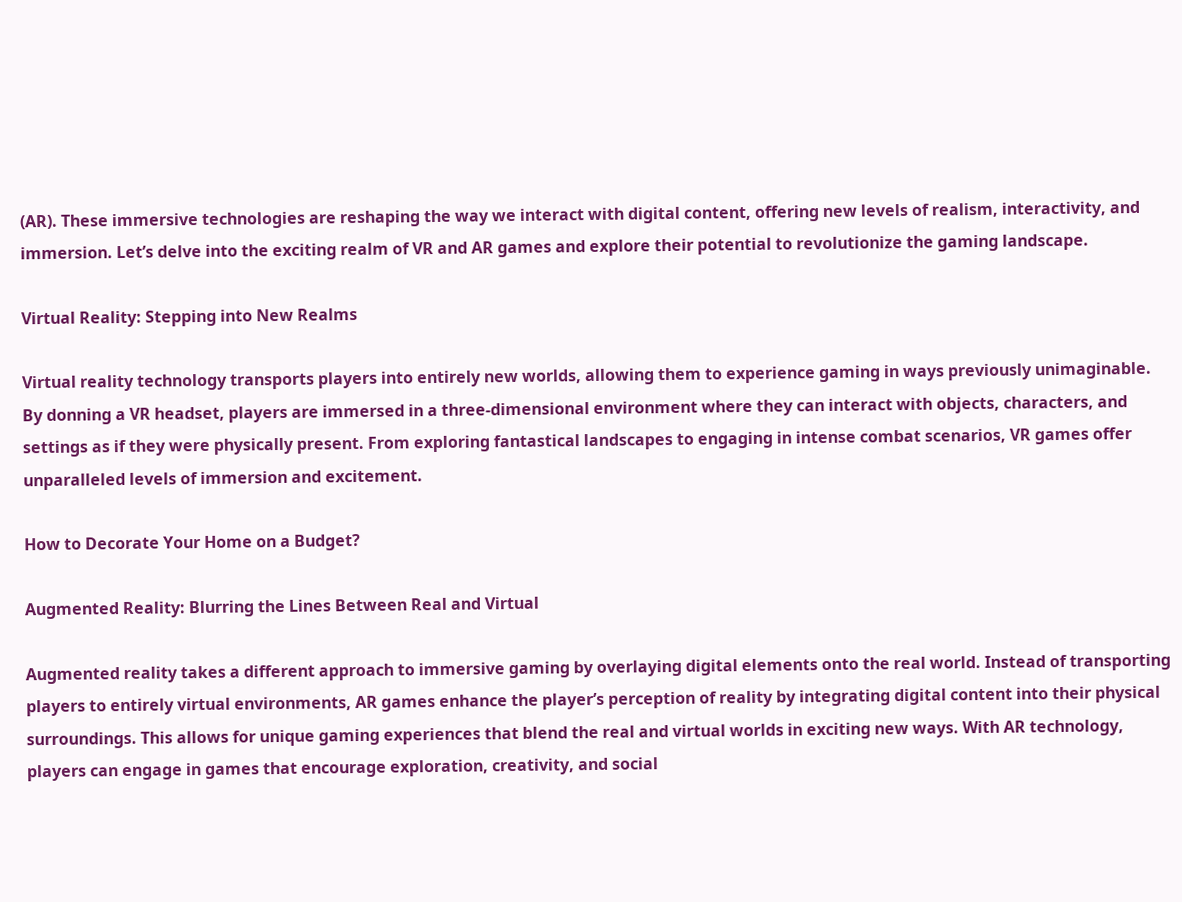(AR). These immersive technologies are reshaping the way we interact with digital content, offering new levels of realism, interactivity, and immersion. Let’s delve into the exciting realm of VR and AR games and explore their potential to revolutionize the gaming landscape.

Virtual Reality: Stepping into New Realms

Virtual reality technology transports players into entirely new worlds, allowing them to experience gaming in ways previously unimaginable. By donning a VR headset, players are immersed in a three-dimensional environment where they can interact with objects, characters, and settings as if they were physically present. From exploring fantastical landscapes to engaging in intense combat scenarios, VR games offer unparalleled levels of immersion and excitement.

How to Decorate Your Home on a Budget?

Augmented Reality: Blurring the Lines Between Real and Virtual

Augmented reality takes a different approach to immersive gaming by overlaying digital elements onto the real world. Instead of transporting players to entirely virtual environments, AR games enhance the player’s perception of reality by integrating digital content into their physical surroundings. This allows for unique gaming experiences that blend the real and virtual worlds in exciting new ways. With AR technology, players can engage in games that encourage exploration, creativity, and social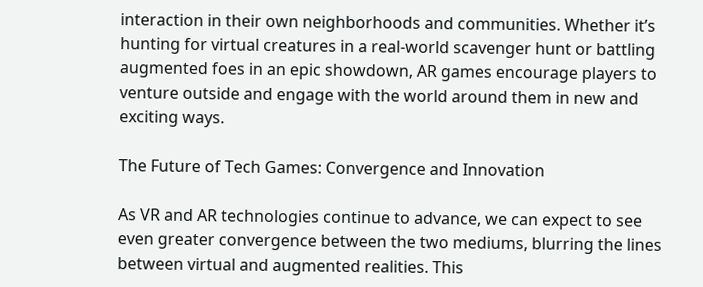interaction in their own neighborhoods and communities. Whether it’s hunting for virtual creatures in a real-world scavenger hunt or battling augmented foes in an epic showdown, AR games encourage players to venture outside and engage with the world around them in new and exciting ways.

The Future of Tech Games: Convergence and Innovation

As VR and AR technologies continue to advance, we can expect to see even greater convergence between the two mediums, blurring the lines between virtual and augmented realities. This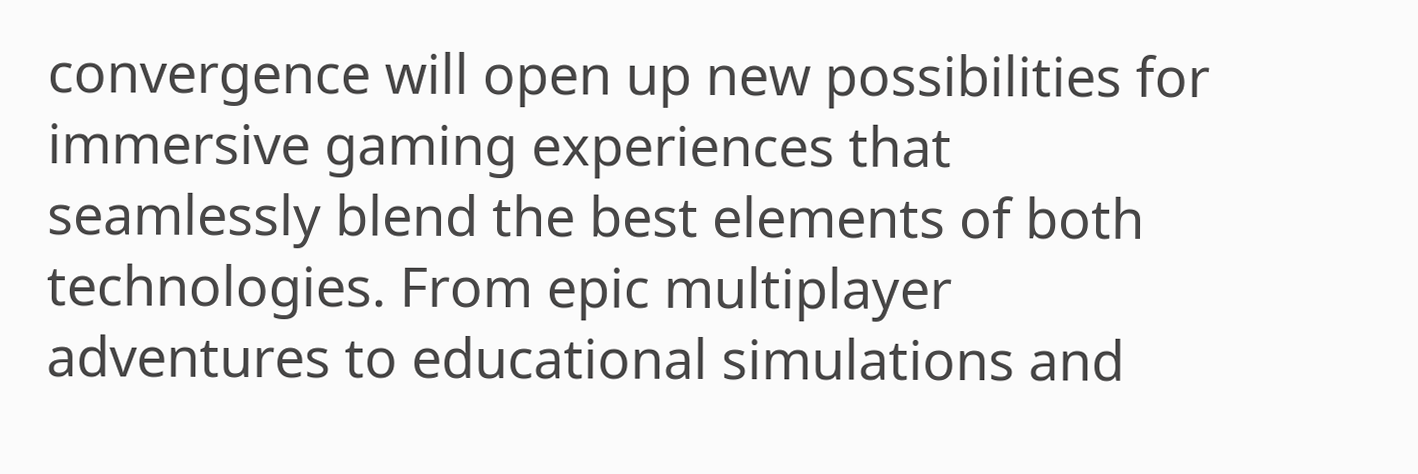convergence will open up new possibilities for immersive gaming experiences that seamlessly blend the best elements of both technologies. From epic multiplayer adventures to educational simulations and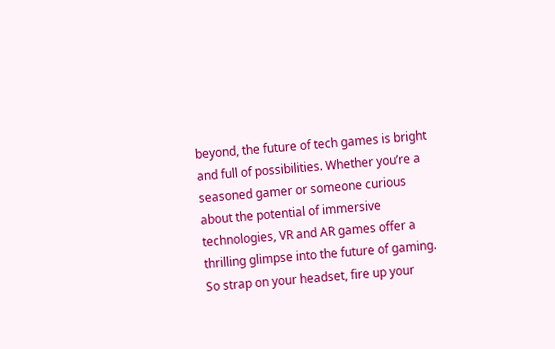beyond, the future of tech games is bright and full of possibilities. Whether you’re a seasoned gamer or someone curious about the potential of immersive technologies, VR and AR games offer a thrilling glimpse into the future of gaming. So strap on your headset, fire up your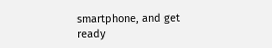smartphone, and get ready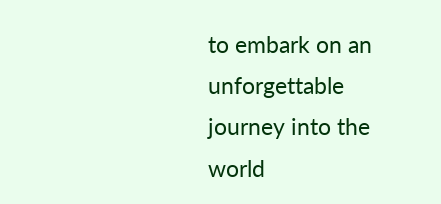to embark on an unforgettable journey into the world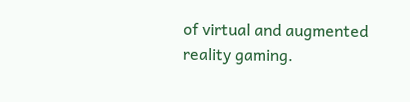of virtual and augmented reality gaming.